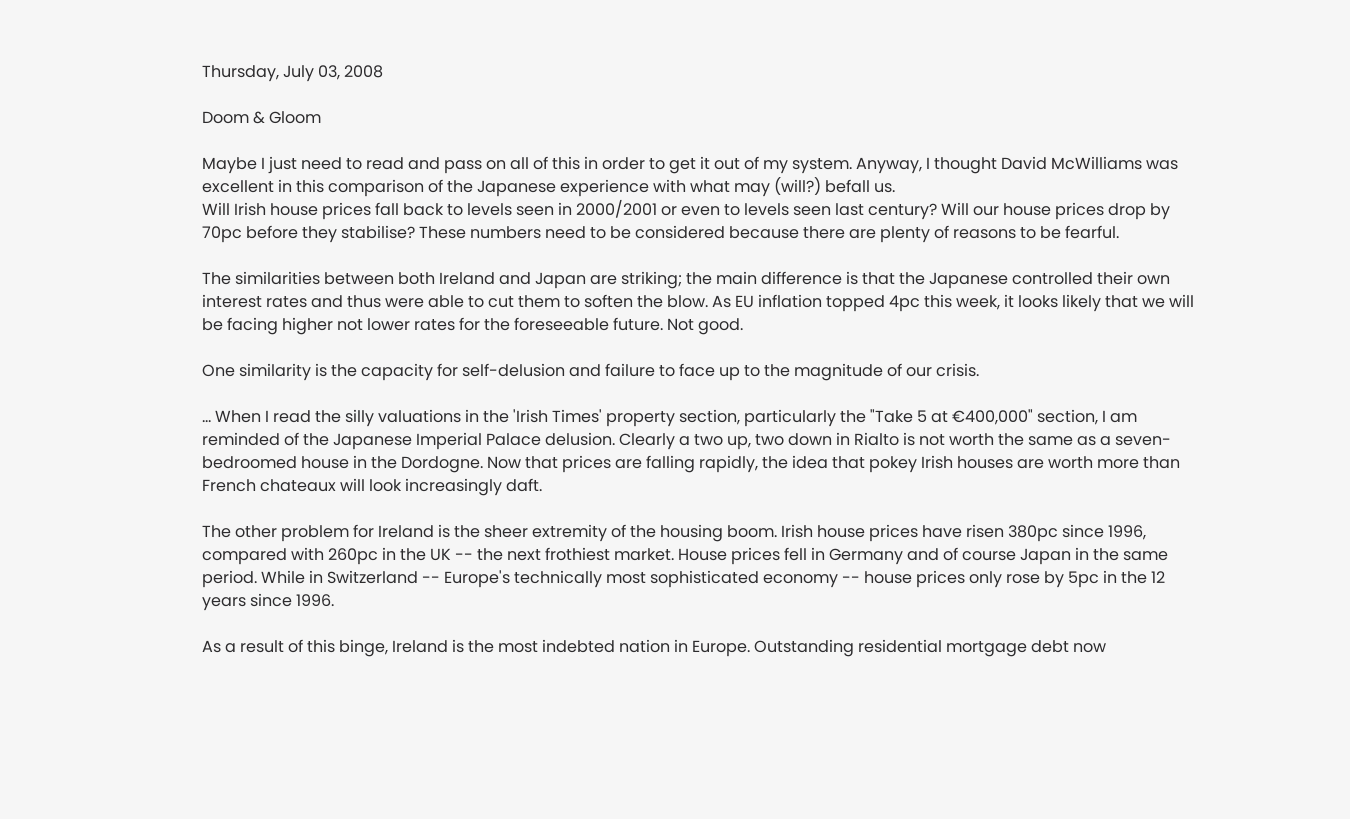Thursday, July 03, 2008

Doom & Gloom

Maybe I just need to read and pass on all of this in order to get it out of my system. Anyway, I thought David McWilliams was excellent in this comparison of the Japanese experience with what may (will?) befall us.
Will Irish house prices fall back to levels seen in 2000/2001 or even to levels seen last century? Will our house prices drop by 70pc before they stabilise? These numbers need to be considered because there are plenty of reasons to be fearful.

The similarities between both Ireland and Japan are striking; the main difference is that the Japanese controlled their own interest rates and thus were able to cut them to soften the blow. As EU inflation topped 4pc this week, it looks likely that we will be facing higher not lower rates for the foreseeable future. Not good.

One similarity is the capacity for self-delusion and failure to face up to the magnitude of our crisis.

… When I read the silly valuations in the 'Irish Times' property section, particularly the "Take 5 at €400,000" section, I am reminded of the Japanese Imperial Palace delusion. Clearly a two up, two down in Rialto is not worth the same as a seven-bedroomed house in the Dordogne. Now that prices are falling rapidly, the idea that pokey Irish houses are worth more than French chateaux will look increasingly daft.

The other problem for Ireland is the sheer extremity of the housing boom. Irish house prices have risen 380pc since 1996, compared with 260pc in the UK -- the next frothiest market. House prices fell in Germany and of course Japan in the same period. While in Switzerland -- Europe's technically most sophisticated economy -- house prices only rose by 5pc in the 12 years since 1996.

As a result of this binge, Ireland is the most indebted nation in Europe. Outstanding residential mortgage debt now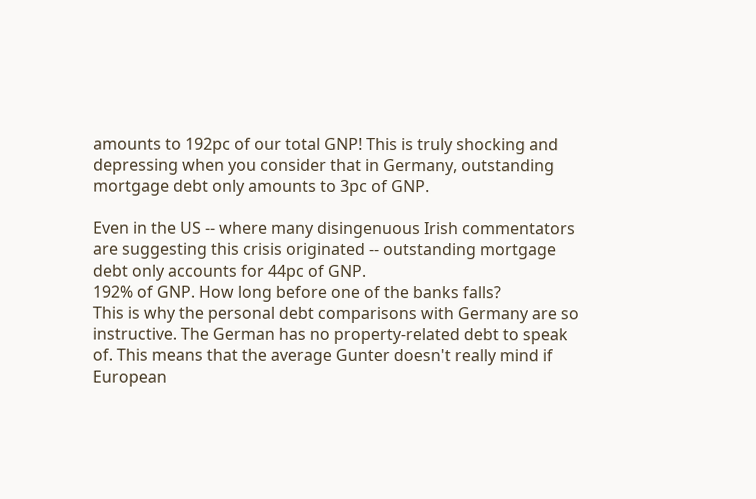amounts to 192pc of our total GNP! This is truly shocking and depressing when you consider that in Germany, outstanding mortgage debt only amounts to 3pc of GNP.

Even in the US -- where many disingenuous Irish commentators are suggesting this crisis originated -- outstanding mortgage debt only accounts for 44pc of GNP.
192% of GNP. How long before one of the banks falls?
This is why the personal debt comparisons with Germany are so instructive. The German has no property-related debt to speak of. This means that the average Gunter doesn't really mind if European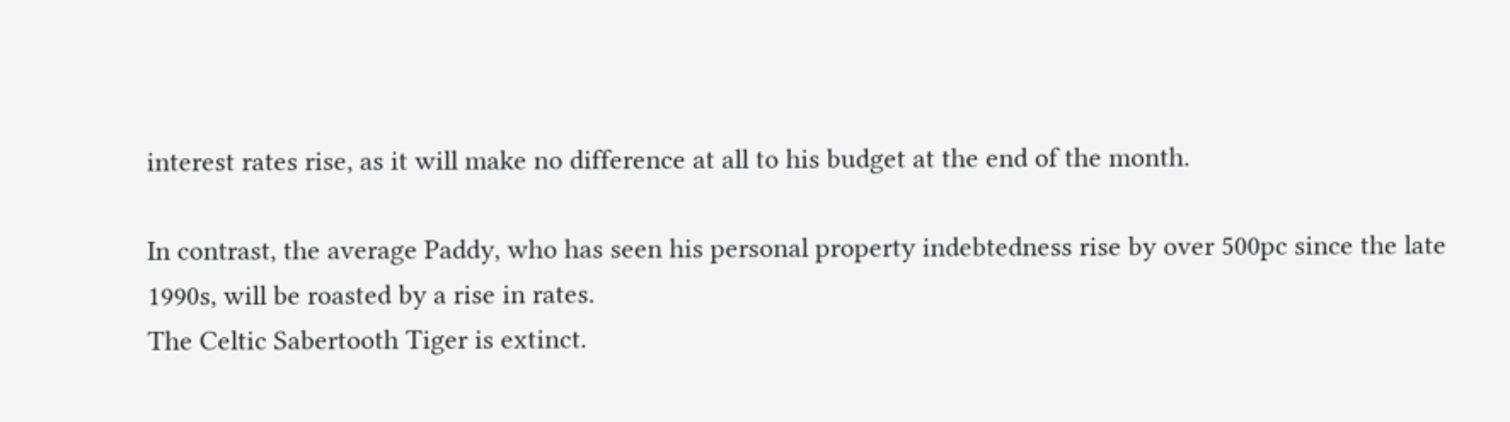interest rates rise, as it will make no difference at all to his budget at the end of the month.

In contrast, the average Paddy, who has seen his personal property indebtedness rise by over 500pc since the late 1990s, will be roasted by a rise in rates.
The Celtic Sabertooth Tiger is extinct.